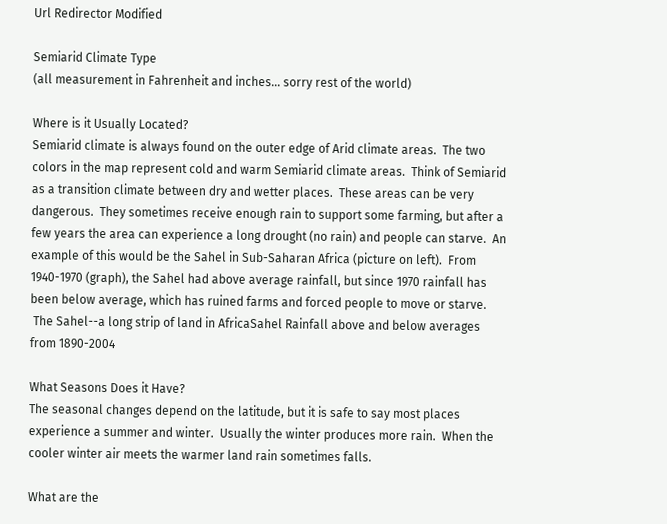Url Redirector Modified

Semiarid Climate Type
(all measurement in Fahrenheit and inches... sorry rest of the world)

Where is it Usually Located?
Semiarid climate is always found on the outer edge of Arid climate areas.  The two colors in the map represent cold and warm Semiarid climate areas.  Think of Semiarid as a transition climate between dry and wetter places.  These areas can be very dangerous.  They sometimes receive enough rain to support some farming, but after a few years the area can experience a long drought (no rain) and people can starve.  An example of this would be the Sahel in Sub-Saharan Africa (picture on left).  From 1940-1970 (graph), the Sahel had above average rainfall, but since 1970 rainfall has been below average, which has ruined farms and forced people to move or starve.
 The Sahel--a long strip of land in AfricaSahel Rainfall above and below averages from 1890-2004

What Seasons Does it Have?
The seasonal changes depend on the latitude, but it is safe to say most places experience a summer and winter.  Usually the winter produces more rain.  When the cooler winter air meets the warmer land rain sometimes falls.

What are the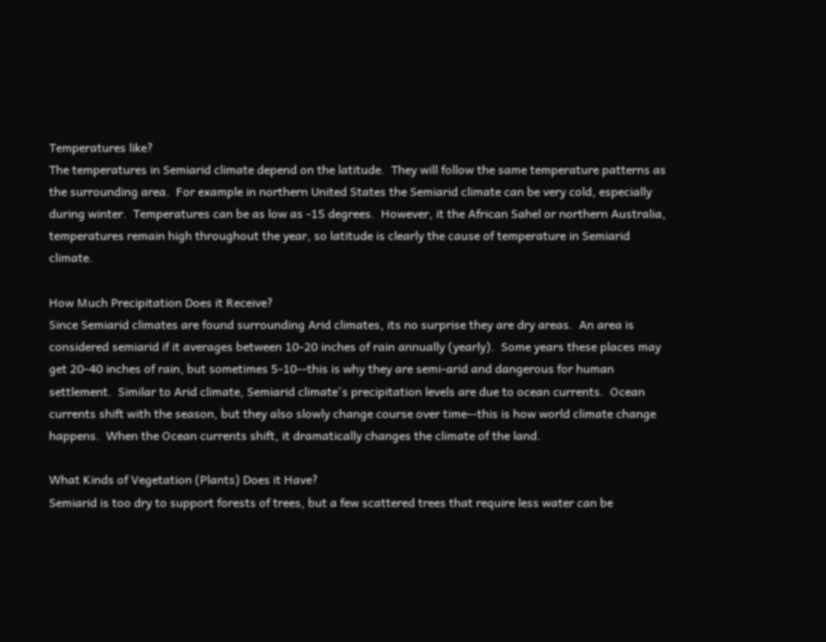Temperatures like?
The temperatures in Semiarid climate depend on the latitude.  They will follow the same temperature patterns as the surrounding area.  For example in northern United States the Semiarid climate can be very cold, especially during winter.  Temperatures can be as low as -15 degrees.  However, it the African Sahel or northern Australia, temperatures remain high throughout the year, so latitude is clearly the cause of temperature in Semiarid climate.

How Much Precipitation Does it Receive?
Since Semiarid climates are found surrounding Arid climates, its no surprise they are dry areas.  An area is considered semiarid if it averages between 10-20 inches of rain annually (yearly).  Some years these places may get 20-40 inches of rain, but sometimes 5-10--this is why they are semi-arid and dangerous for human settlement.  Similar to Arid climate, Semiarid climate's precipitation levels are due to ocean currents.  Ocean currents shift with the season, but they also slowly change course over time--this is how world climate change happens.  When the Ocean currents shift, it dramatically changes the climate of the land.

What Kinds of Vegetation (Plants) Does it Have?
Semiarid is too dry to support forests of trees, but a few scattered trees that require less water can be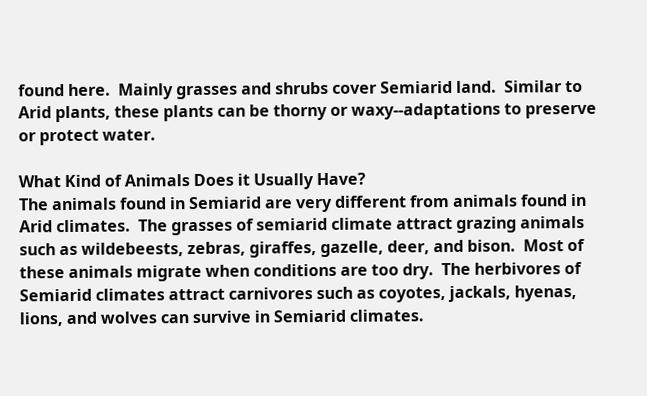found here.  Mainly grasses and shrubs cover Semiarid land.  Similar to Arid plants, these plants can be thorny or waxy--adaptations to preserve or protect water.

What Kind of Animals Does it Usually Have?
The animals found in Semiarid are very different from animals found in Arid climates.  The grasses of semiarid climate attract grazing animals such as wildebeests, zebras, giraffes, gazelle, deer, and bison.  Most of these animals migrate when conditions are too dry.  The herbivores of Semiarid climates attract carnivores such as coyotes, jackals, hyenas, lions, and wolves can survive in Semiarid climates.